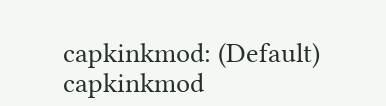capkinkmod: (Default)
capkinkmod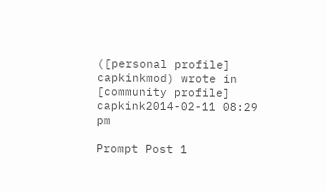([personal profile] capkinkmod) wrote in [community profile] capkink2014-02-11 08:29 pm

Prompt Post 1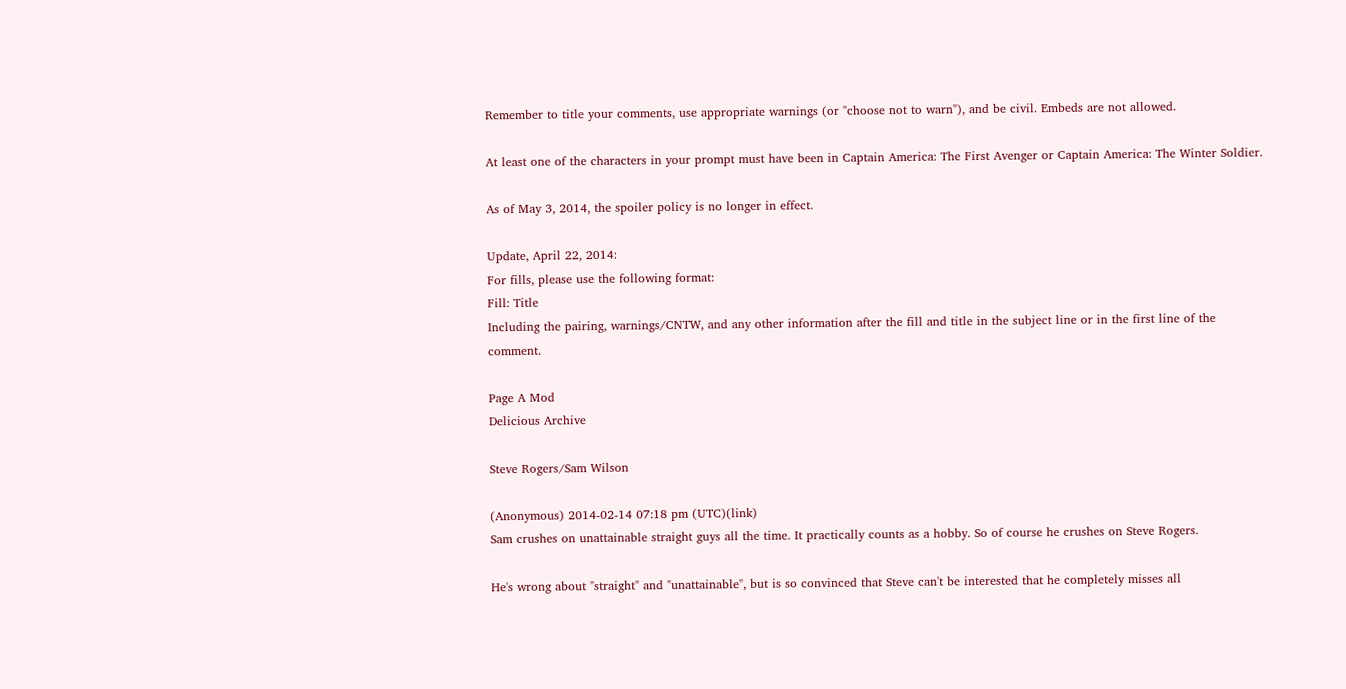Remember to title your comments, use appropriate warnings (or "choose not to warn"), and be civil. Embeds are not allowed.

At least one of the characters in your prompt must have been in Captain America: The First Avenger or Captain America: The Winter Soldier.

As of May 3, 2014, the spoiler policy is no longer in effect.

Update, April 22, 2014:
For fills, please use the following format:
Fill: Title
Including the pairing, warnings/CNTW, and any other information after the fill and title in the subject line or in the first line of the comment.

Page A Mod
Delicious Archive

Steve Rogers/Sam Wilson

(Anonymous) 2014-02-14 07:18 pm (UTC)(link)
Sam crushes on unattainable straight guys all the time. It practically counts as a hobby. So of course he crushes on Steve Rogers.

He's wrong about "straight" and "unattainable", but is so convinced that Steve can't be interested that he completely misses all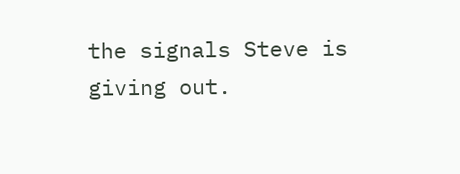the signals Steve is giving out.